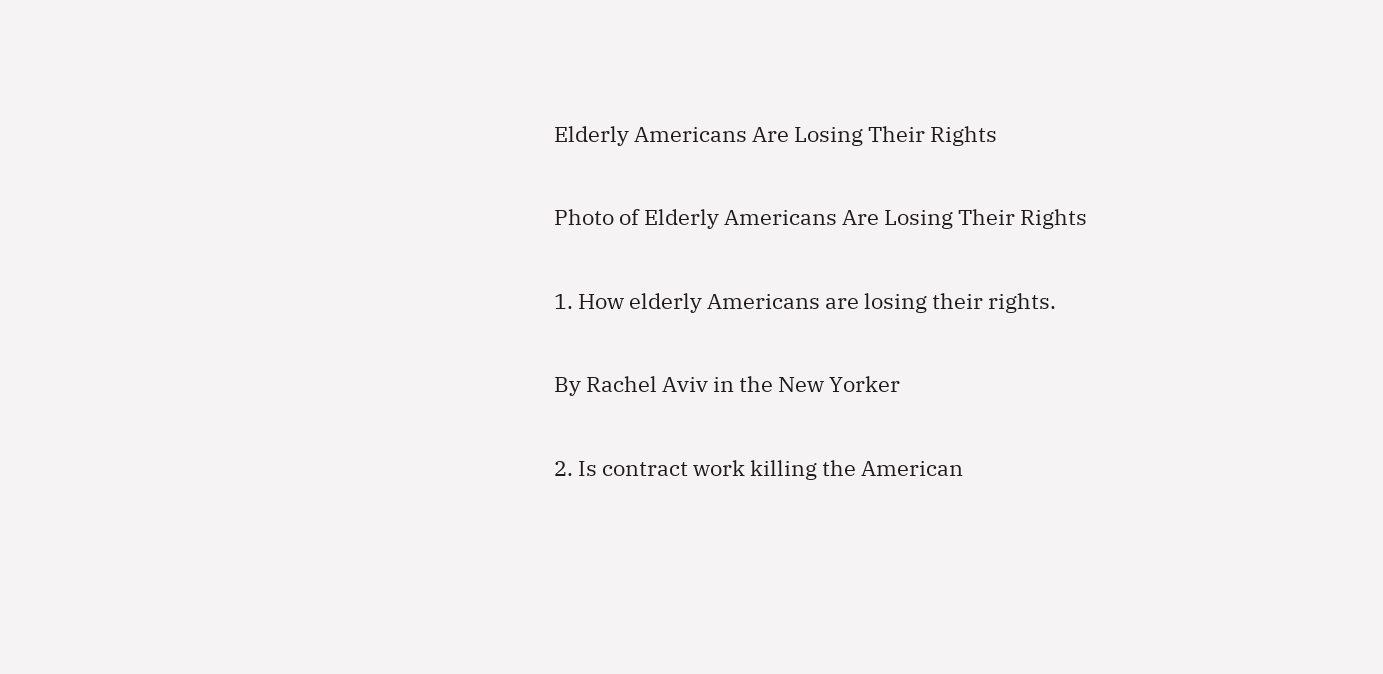Elderly Americans Are Losing Their Rights

Photo of Elderly Americans Are Losing Their Rights

1. How elderly Americans are losing their rights.

By Rachel Aviv in the New Yorker

2. Is contract work killing the American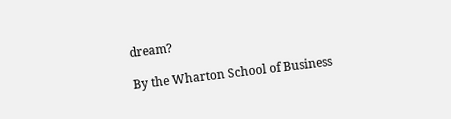dream?

By the Wharton School of Business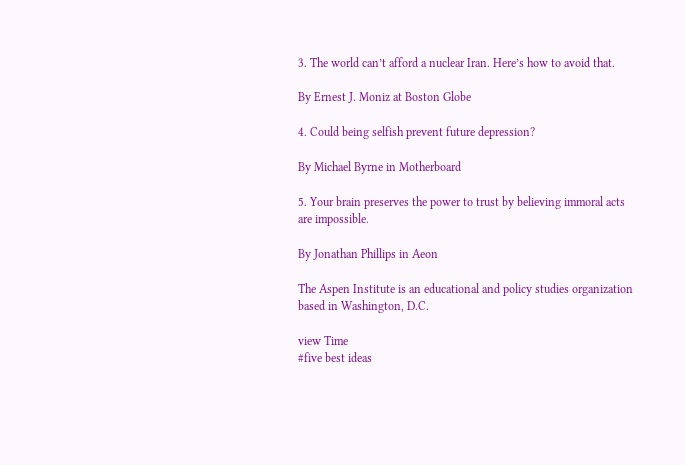3. The world can’t afford a nuclear Iran. Here’s how to avoid that.

By Ernest J. Moniz at Boston Globe

4. Could being selfish prevent future depression?

By Michael Byrne in Motherboard

5. Your brain preserves the power to trust by believing immoral acts are impossible.

By Jonathan Phillips in Aeon

The Aspen Institute is an educational and policy studies organization based in Washington, D.C.

view Time
#five best ideas